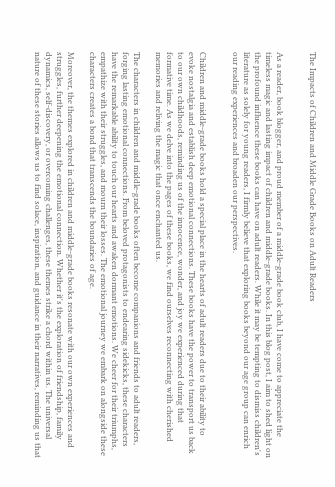The Impacts of Children and Middle Grade Books on Adult Readers


As a reader, book blogger, and proud member of a middle-grade book club, I have come to appreciate the timeless magic and lasting impact of children and middle-grade books. In this blog post, I aim to shed light on the profound influence these books can have on adult readers. While it may be tempting to dismiss children's literature as solely for young readers, I firmly believe that exploring books beyond our age group can enrich our reading experiences and broaden our perspectives.


Children and middle-grade books hold a special place in the hearts of adult readers due to their ability to evoke nostalgia and establish deep emotional connections. These books have the power to transport us back to our own childhoods, reminding us of the innocence, wonder, and joy we experienced during that formative time. As we delve into the pages of these books, we find ourselves reconnecting with cherished memories and reliving the magic that once enchanted us.

The characters in children and middle-grade books often become companions and friends to adult readers, forging lasting emotional connections. From beloved protagonists to endearing sidekicks, these characters have the remarkable ability to touch our hearts and awaken dormant emotions. We cheer for their triumphs, empathize with their struggles, and mourn their losses. The emotional journey we embark on alongside these characters creates a bond that transcends the boundaries of age.

Moreover, the themes explored in children and middle-grade books resonate with our own experiences and struggles, further deepening the emotional connection. Whether it's the exploration of friendship, family dynamics, self-discovery, or overcoming challenges, these themes strike a chord within us. The universal nature of these stories allows us to find solace, inspiration, and guidance in their narratives, reminding us that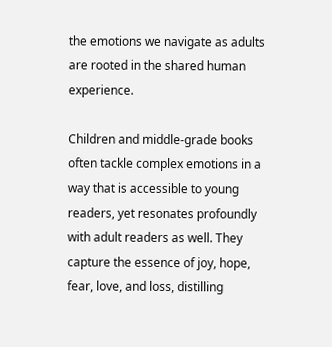the emotions we navigate as adults are rooted in the shared human experience.

Children and middle-grade books often tackle complex emotions in a way that is accessible to young readers, yet resonates profoundly with adult readers as well. They capture the essence of joy, hope, fear, love, and loss, distilling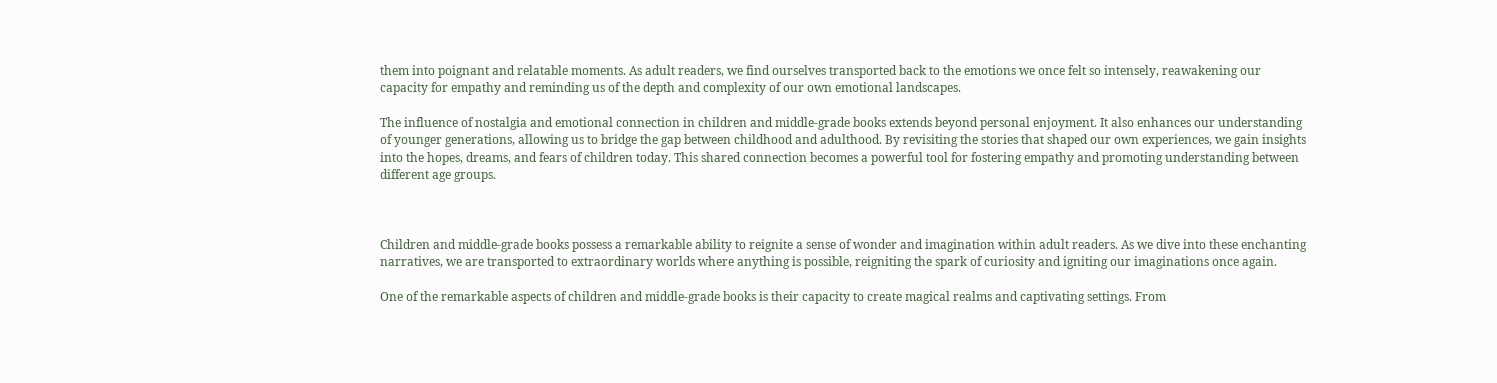them into poignant and relatable moments. As adult readers, we find ourselves transported back to the emotions we once felt so intensely, reawakening our capacity for empathy and reminding us of the depth and complexity of our own emotional landscapes.

The influence of nostalgia and emotional connection in children and middle-grade books extends beyond personal enjoyment. It also enhances our understanding of younger generations, allowing us to bridge the gap between childhood and adulthood. By revisiting the stories that shaped our own experiences, we gain insights into the hopes, dreams, and fears of children today. This shared connection becomes a powerful tool for fostering empathy and promoting understanding between different age groups.



Children and middle-grade books possess a remarkable ability to reignite a sense of wonder and imagination within adult readers. As we dive into these enchanting narratives, we are transported to extraordinary worlds where anything is possible, reigniting the spark of curiosity and igniting our imaginations once again.

One of the remarkable aspects of children and middle-grade books is their capacity to create magical realms and captivating settings. From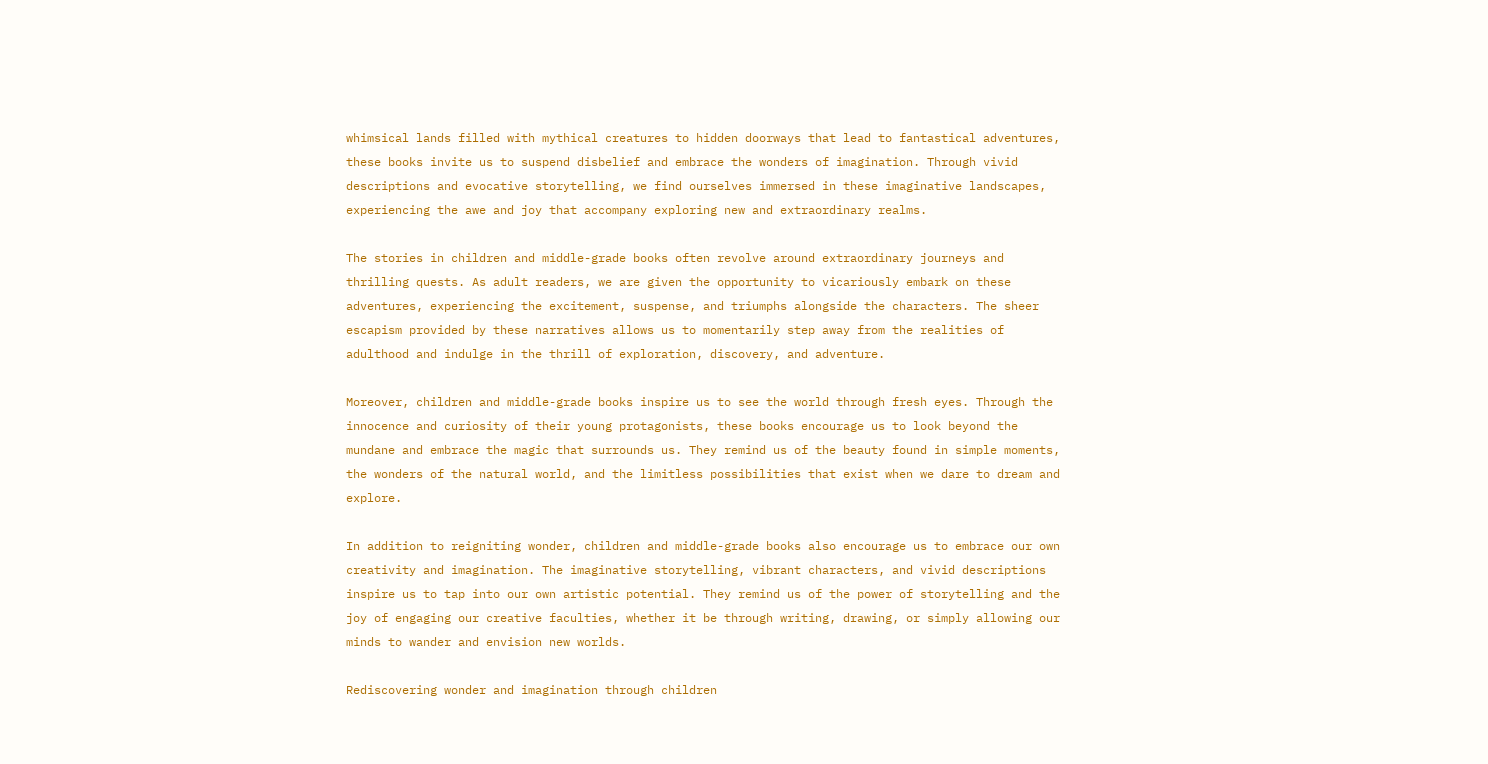whimsical lands filled with mythical creatures to hidden doorways that lead to fantastical adventures, these books invite us to suspend disbelief and embrace the wonders of imagination. Through vivid descriptions and evocative storytelling, we find ourselves immersed in these imaginative landscapes, experiencing the awe and joy that accompany exploring new and extraordinary realms.

The stories in children and middle-grade books often revolve around extraordinary journeys and thrilling quests. As adult readers, we are given the opportunity to vicariously embark on these adventures, experiencing the excitement, suspense, and triumphs alongside the characters. The sheer escapism provided by these narratives allows us to momentarily step away from the realities of adulthood and indulge in the thrill of exploration, discovery, and adventure.

Moreover, children and middle-grade books inspire us to see the world through fresh eyes. Through the innocence and curiosity of their young protagonists, these books encourage us to look beyond the mundane and embrace the magic that surrounds us. They remind us of the beauty found in simple moments, the wonders of the natural world, and the limitless possibilities that exist when we dare to dream and explore.

In addition to reigniting wonder, children and middle-grade books also encourage us to embrace our own creativity and imagination. The imaginative storytelling, vibrant characters, and vivid descriptions inspire us to tap into our own artistic potential. They remind us of the power of storytelling and the joy of engaging our creative faculties, whether it be through writing, drawing, or simply allowing our minds to wander and envision new worlds.

Rediscovering wonder and imagination through children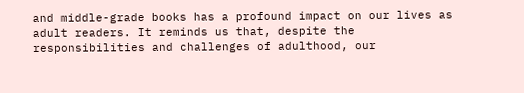and middle-grade books has a profound impact on our lives as adult readers. It reminds us that, despite the responsibilities and challenges of adulthood, our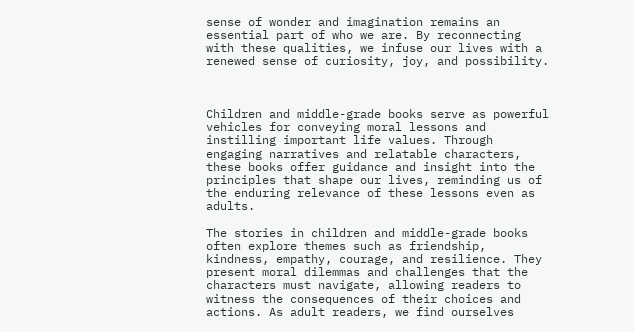sense of wonder and imagination remains an essential part of who we are. By reconnecting with these qualities, we infuse our lives with a renewed sense of curiosity, joy, and possibility.



Children and middle-grade books serve as powerful vehicles for conveying moral lessons and instilling important life values. Through engaging narratives and relatable characters, these books offer guidance and insight into the principles that shape our lives, reminding us of the enduring relevance of these lessons even as adults.

The stories in children and middle-grade books often explore themes such as friendship, kindness, empathy, courage, and resilience. They present moral dilemmas and challenges that the characters must navigate, allowing readers to witness the consequences of their choices and actions. As adult readers, we find ourselves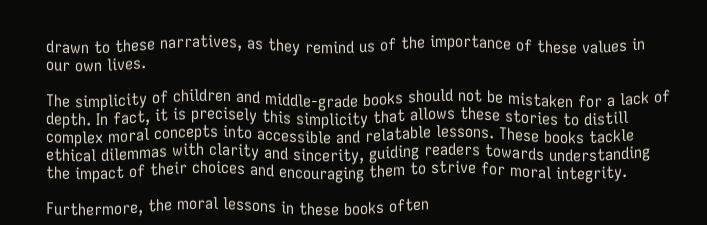drawn to these narratives, as they remind us of the importance of these values in our own lives.

The simplicity of children and middle-grade books should not be mistaken for a lack of depth. In fact, it is precisely this simplicity that allows these stories to distill complex moral concepts into accessible and relatable lessons. These books tackle ethical dilemmas with clarity and sincerity, guiding readers towards understanding the impact of their choices and encouraging them to strive for moral integrity.

Furthermore, the moral lessons in these books often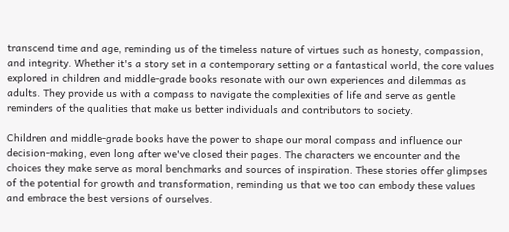transcend time and age, reminding us of the timeless nature of virtues such as honesty, compassion, and integrity. Whether it's a story set in a contemporary setting or a fantastical world, the core values explored in children and middle-grade books resonate with our own experiences and dilemmas as adults. They provide us with a compass to navigate the complexities of life and serve as gentle reminders of the qualities that make us better individuals and contributors to society.

Children and middle-grade books have the power to shape our moral compass and influence our decision-making, even long after we've closed their pages. The characters we encounter and the choices they make serve as moral benchmarks and sources of inspiration. These stories offer glimpses of the potential for growth and transformation, reminding us that we too can embody these values and embrace the best versions of ourselves.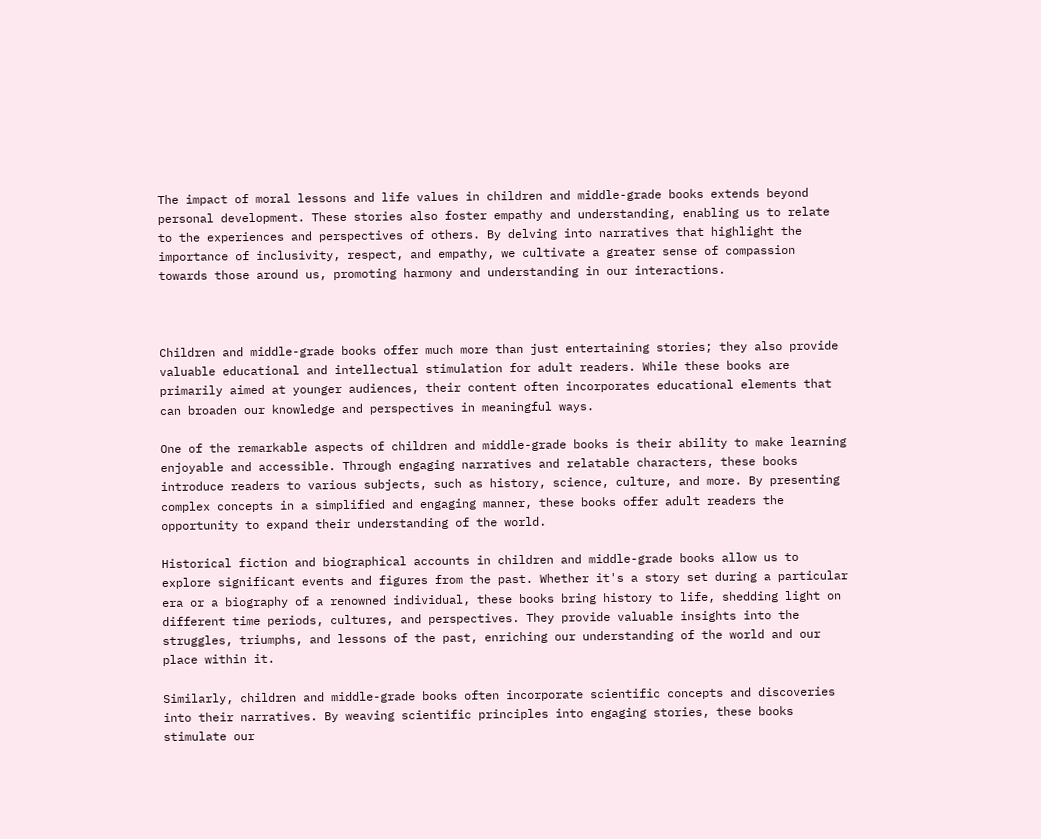The impact of moral lessons and life values in children and middle-grade books extends beyond personal development. These stories also foster empathy and understanding, enabling us to relate to the experiences and perspectives of others. By delving into narratives that highlight the importance of inclusivity, respect, and empathy, we cultivate a greater sense of compassion towards those around us, promoting harmony and understanding in our interactions.



Children and middle-grade books offer much more than just entertaining stories; they also provide valuable educational and intellectual stimulation for adult readers. While these books are primarily aimed at younger audiences, their content often incorporates educational elements that can broaden our knowledge and perspectives in meaningful ways.

One of the remarkable aspects of children and middle-grade books is their ability to make learning enjoyable and accessible. Through engaging narratives and relatable characters, these books introduce readers to various subjects, such as history, science, culture, and more. By presenting complex concepts in a simplified and engaging manner, these books offer adult readers the opportunity to expand their understanding of the world.

Historical fiction and biographical accounts in children and middle-grade books allow us to explore significant events and figures from the past. Whether it's a story set during a particular era or a biography of a renowned individual, these books bring history to life, shedding light on different time periods, cultures, and perspectives. They provide valuable insights into the struggles, triumphs, and lessons of the past, enriching our understanding of the world and our place within it.

Similarly, children and middle-grade books often incorporate scientific concepts and discoveries into their narratives. By weaving scientific principles into engaging stories, these books stimulate our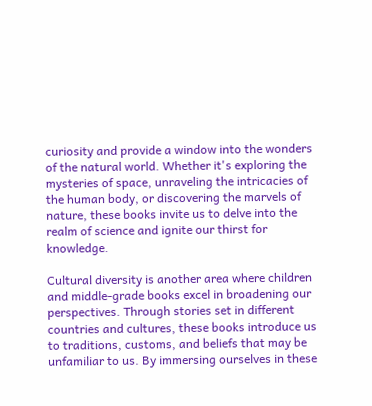curiosity and provide a window into the wonders of the natural world. Whether it's exploring the mysteries of space, unraveling the intricacies of the human body, or discovering the marvels of nature, these books invite us to delve into the realm of science and ignite our thirst for knowledge.

Cultural diversity is another area where children and middle-grade books excel in broadening our perspectives. Through stories set in different countries and cultures, these books introduce us to traditions, customs, and beliefs that may be unfamiliar to us. By immersing ourselves in these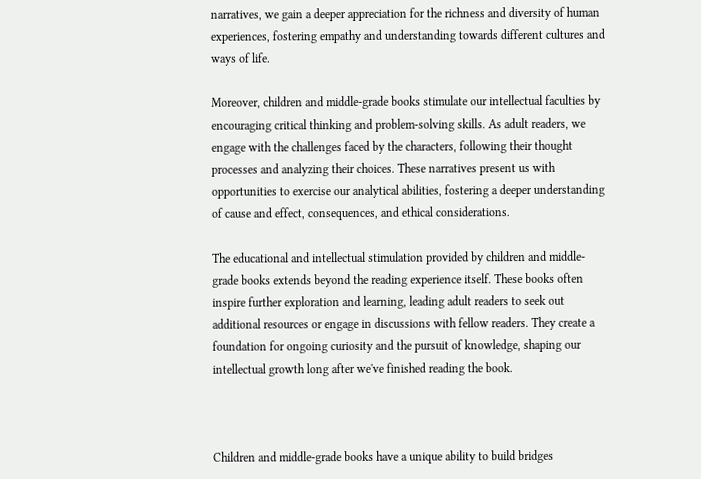narratives, we gain a deeper appreciation for the richness and diversity of human experiences, fostering empathy and understanding towards different cultures and ways of life.

Moreover, children and middle-grade books stimulate our intellectual faculties by encouraging critical thinking and problem-solving skills. As adult readers, we engage with the challenges faced by the characters, following their thought processes and analyzing their choices. These narratives present us with opportunities to exercise our analytical abilities, fostering a deeper understanding of cause and effect, consequences, and ethical considerations.

The educational and intellectual stimulation provided by children and middle-grade books extends beyond the reading experience itself. These books often inspire further exploration and learning, leading adult readers to seek out additional resources or engage in discussions with fellow readers. They create a foundation for ongoing curiosity and the pursuit of knowledge, shaping our intellectual growth long after we've finished reading the book.



Children and middle-grade books have a unique ability to build bridges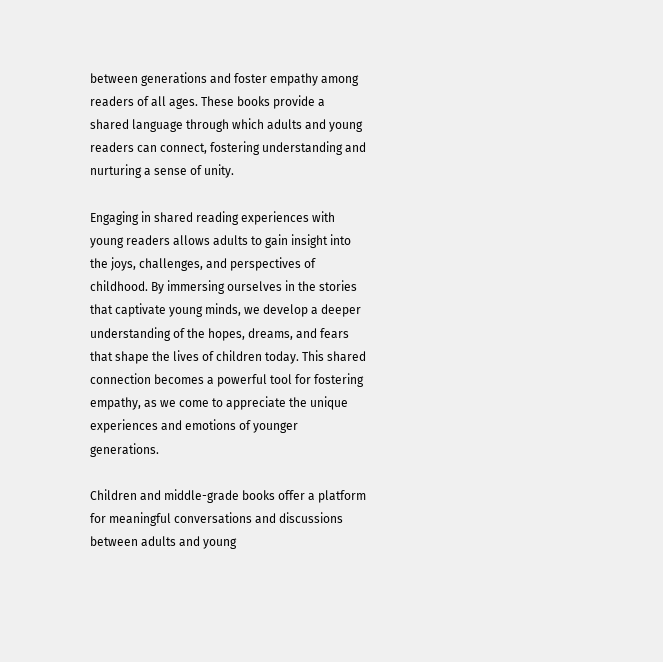between generations and foster empathy among readers of all ages. These books provide a shared language through which adults and young readers can connect, fostering understanding and nurturing a sense of unity.

Engaging in shared reading experiences with young readers allows adults to gain insight into the joys, challenges, and perspectives of childhood. By immersing ourselves in the stories that captivate young minds, we develop a deeper understanding of the hopes, dreams, and fears that shape the lives of children today. This shared connection becomes a powerful tool for fostering empathy, as we come to appreciate the unique experiences and emotions of younger generations.

Children and middle-grade books offer a platform for meaningful conversations and discussions between adults and young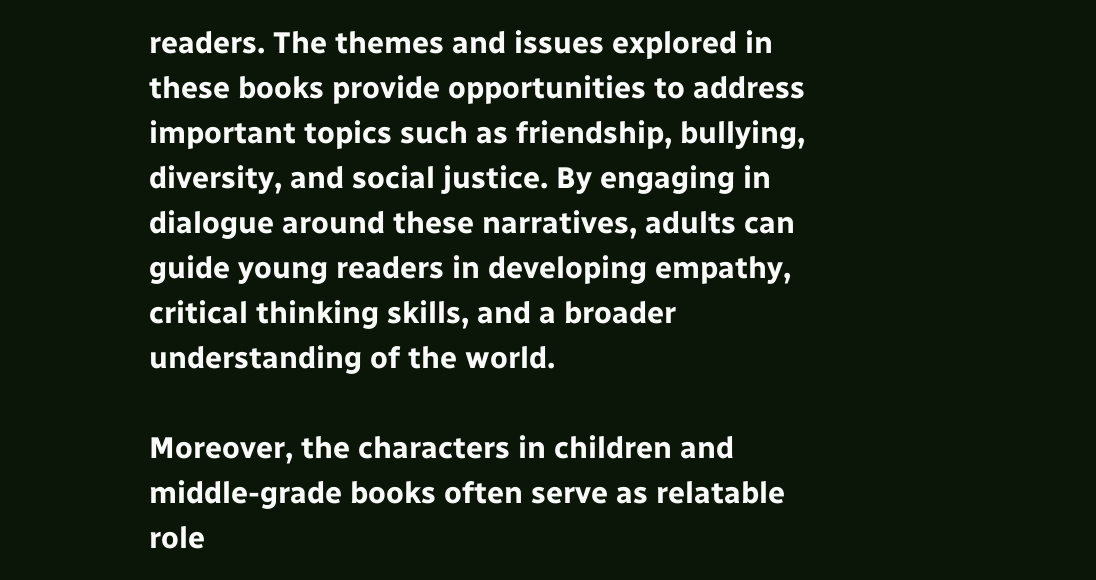readers. The themes and issues explored in these books provide opportunities to address important topics such as friendship, bullying, diversity, and social justice. By engaging in dialogue around these narratives, adults can guide young readers in developing empathy, critical thinking skills, and a broader understanding of the world.

Moreover, the characters in children and middle-grade books often serve as relatable role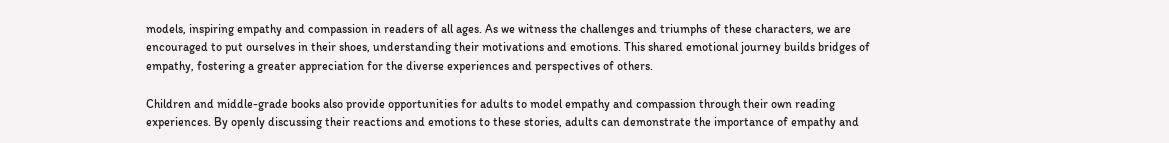models, inspiring empathy and compassion in readers of all ages. As we witness the challenges and triumphs of these characters, we are encouraged to put ourselves in their shoes, understanding their motivations and emotions. This shared emotional journey builds bridges of empathy, fostering a greater appreciation for the diverse experiences and perspectives of others.

Children and middle-grade books also provide opportunities for adults to model empathy and compassion through their own reading experiences. By openly discussing their reactions and emotions to these stories, adults can demonstrate the importance of empathy and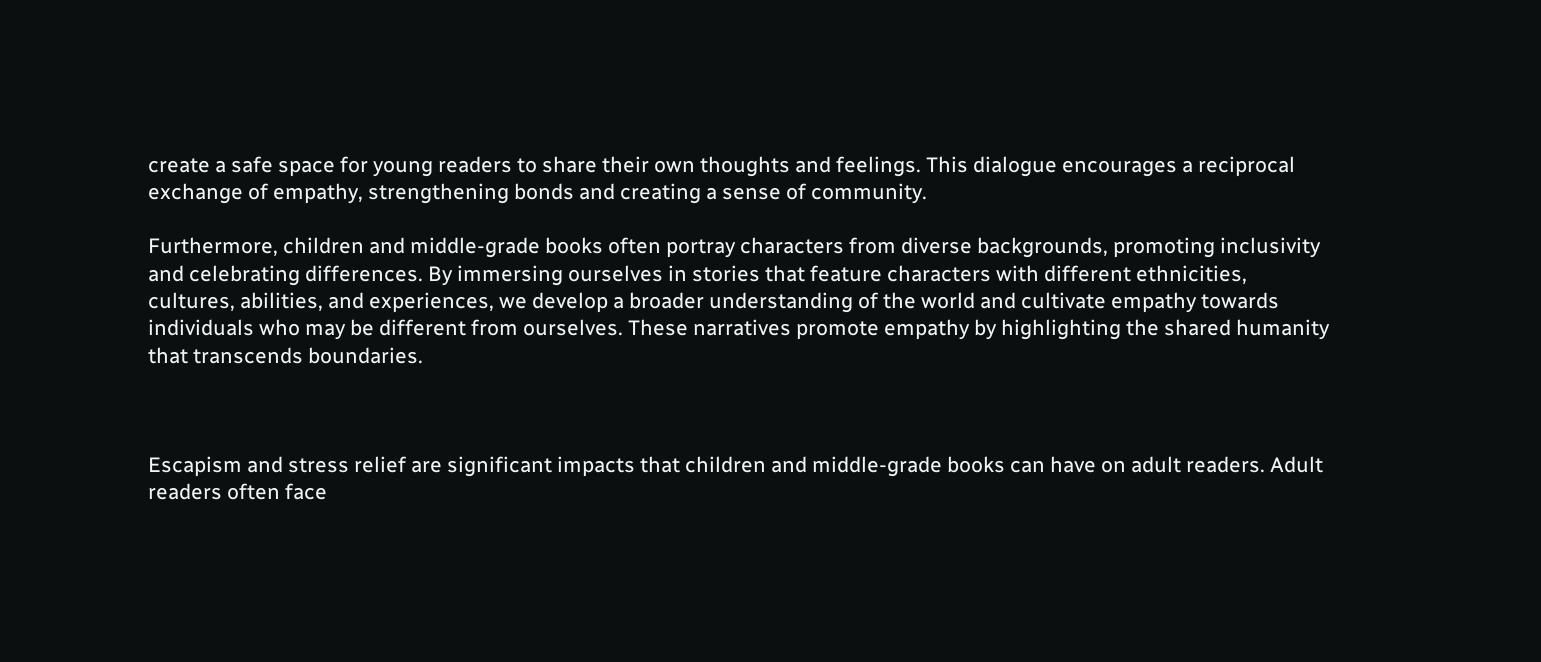create a safe space for young readers to share their own thoughts and feelings. This dialogue encourages a reciprocal exchange of empathy, strengthening bonds and creating a sense of community.

Furthermore, children and middle-grade books often portray characters from diverse backgrounds, promoting inclusivity and celebrating differences. By immersing ourselves in stories that feature characters with different ethnicities, cultures, abilities, and experiences, we develop a broader understanding of the world and cultivate empathy towards individuals who may be different from ourselves. These narratives promote empathy by highlighting the shared humanity that transcends boundaries.



Escapism and stress relief are significant impacts that children and middle-grade books can have on adult readers. Adult readers often face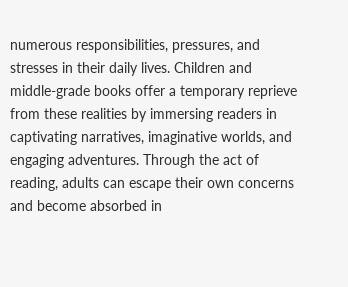numerous responsibilities, pressures, and stresses in their daily lives. Children and middle-grade books offer a temporary reprieve from these realities by immersing readers in captivating narratives, imaginative worlds, and engaging adventures. Through the act of reading, adults can escape their own concerns and become absorbed in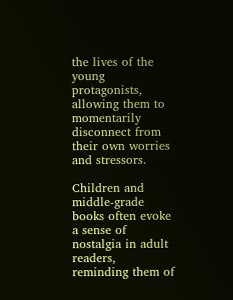the lives of the young protagonists, allowing them to momentarily disconnect from their own worries and stressors.

Children and middle-grade books often evoke a sense of nostalgia in adult readers, reminding them of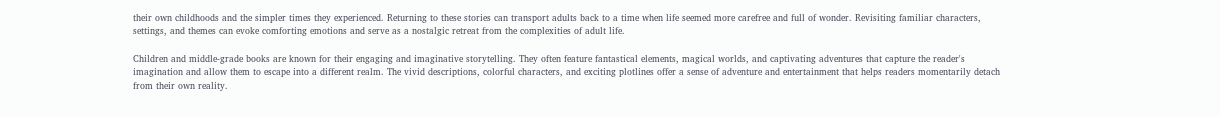their own childhoods and the simpler times they experienced. Returning to these stories can transport adults back to a time when life seemed more carefree and full of wonder. Revisiting familiar characters, settings, and themes can evoke comforting emotions and serve as a nostalgic retreat from the complexities of adult life.

Children and middle-grade books are known for their engaging and imaginative storytelling. They often feature fantastical elements, magical worlds, and captivating adventures that capture the reader's imagination and allow them to escape into a different realm. The vivid descriptions, colorful characters, and exciting plotlines offer a sense of adventure and entertainment that helps readers momentarily detach from their own reality.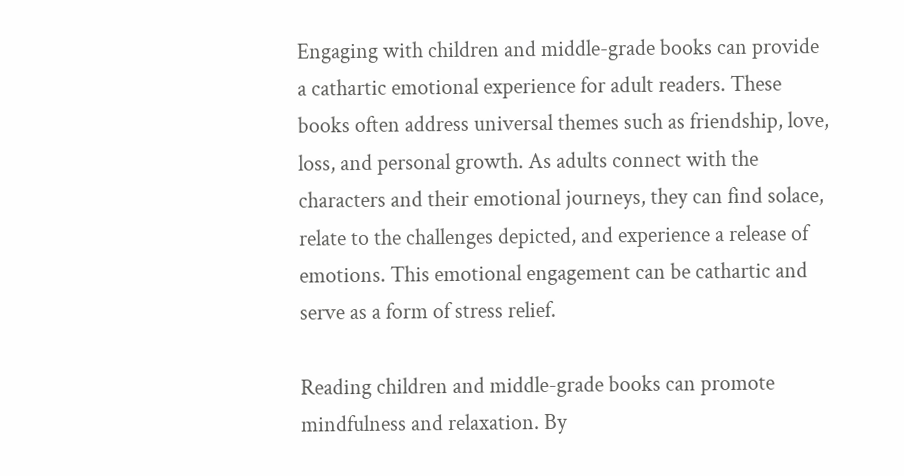Engaging with children and middle-grade books can provide a cathartic emotional experience for adult readers. These books often address universal themes such as friendship, love, loss, and personal growth. As adults connect with the characters and their emotional journeys, they can find solace, relate to the challenges depicted, and experience a release of emotions. This emotional engagement can be cathartic and serve as a form of stress relief.

Reading children and middle-grade books can promote mindfulness and relaxation. By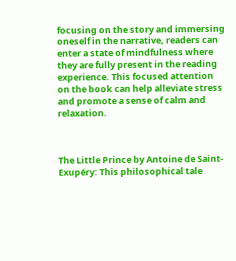focusing on the story and immersing oneself in the narrative, readers can enter a state of mindfulness where they are fully present in the reading experience. This focused attention on the book can help alleviate stress and promote a sense of calm and relaxation.



The Little Prince by Antoine de Saint-Exupéry: This philosophical tale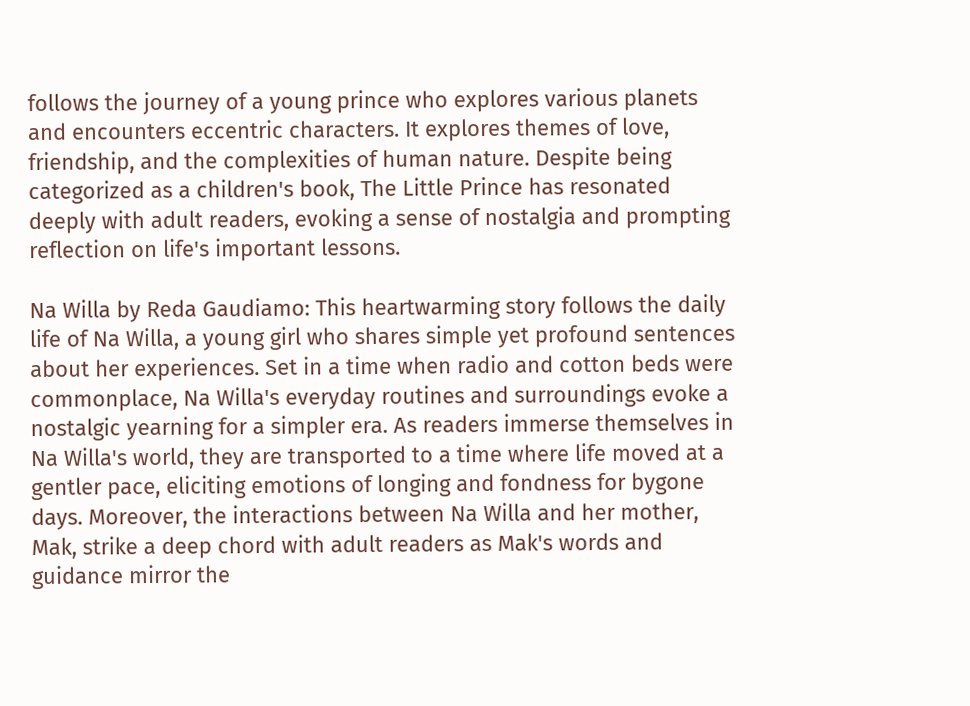follows the journey of a young prince who explores various planets and encounters eccentric characters. It explores themes of love, friendship, and the complexities of human nature. Despite being categorized as a children's book, The Little Prince has resonated deeply with adult readers, evoking a sense of nostalgia and prompting reflection on life's important lessons.

Na Willa by Reda Gaudiamo: This heartwarming story follows the daily life of Na Willa, a young girl who shares simple yet profound sentences about her experiences. Set in a time when radio and cotton beds were commonplace, Na Willa's everyday routines and surroundings evoke a nostalgic yearning for a simpler era. As readers immerse themselves in Na Willa's world, they are transported to a time where life moved at a gentler pace, eliciting emotions of longing and fondness for bygone days. Moreover, the interactions between Na Willa and her mother, Mak, strike a deep chord with adult readers as Mak's words and guidance mirror the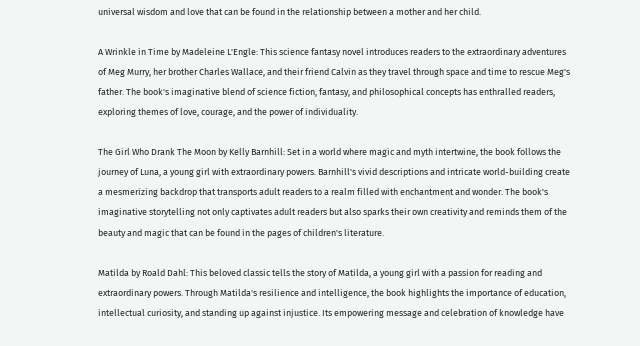universal wisdom and love that can be found in the relationship between a mother and her child.

A Wrinkle in Time by Madeleine L'Engle: This science fantasy novel introduces readers to the extraordinary adventures of Meg Murry, her brother Charles Wallace, and their friend Calvin as they travel through space and time to rescue Meg's father. The book's imaginative blend of science fiction, fantasy, and philosophical concepts has enthralled readers, exploring themes of love, courage, and the power of individuality.

The Girl Who Drank The Moon by Kelly Barnhill: Set in a world where magic and myth intertwine, the book follows the journey of Luna, a young girl with extraordinary powers. Barnhill's vivid descriptions and intricate world-building create a mesmerizing backdrop that transports adult readers to a realm filled with enchantment and wonder. The book's imaginative storytelling not only captivates adult readers but also sparks their own creativity and reminds them of the beauty and magic that can be found in the pages of children's literature.

Matilda by Roald Dahl: This beloved classic tells the story of Matilda, a young girl with a passion for reading and extraordinary powers. Through Matilda's resilience and intelligence, the book highlights the importance of education, intellectual curiosity, and standing up against injustice. Its empowering message and celebration of knowledge have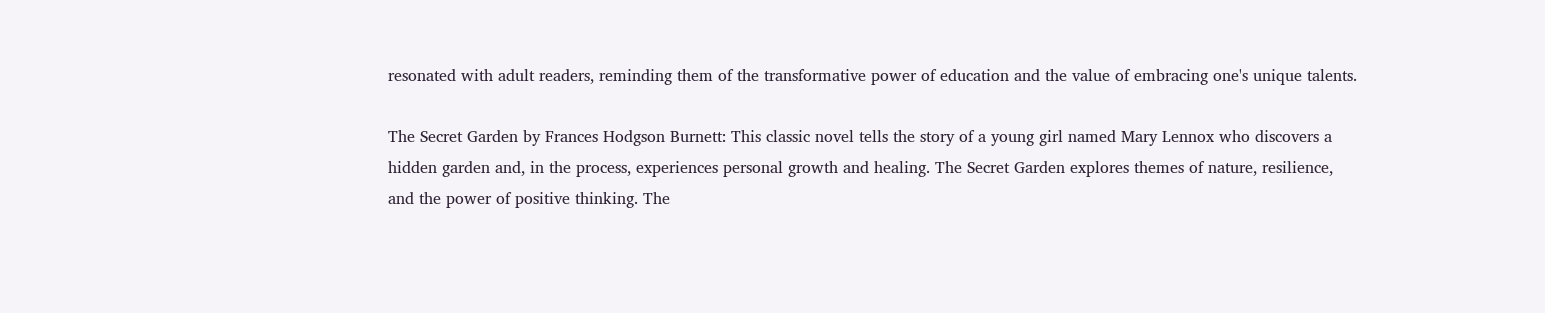resonated with adult readers, reminding them of the transformative power of education and the value of embracing one's unique talents.

The Secret Garden by Frances Hodgson Burnett: This classic novel tells the story of a young girl named Mary Lennox who discovers a hidden garden and, in the process, experiences personal growth and healing. The Secret Garden explores themes of nature, resilience, and the power of positive thinking. The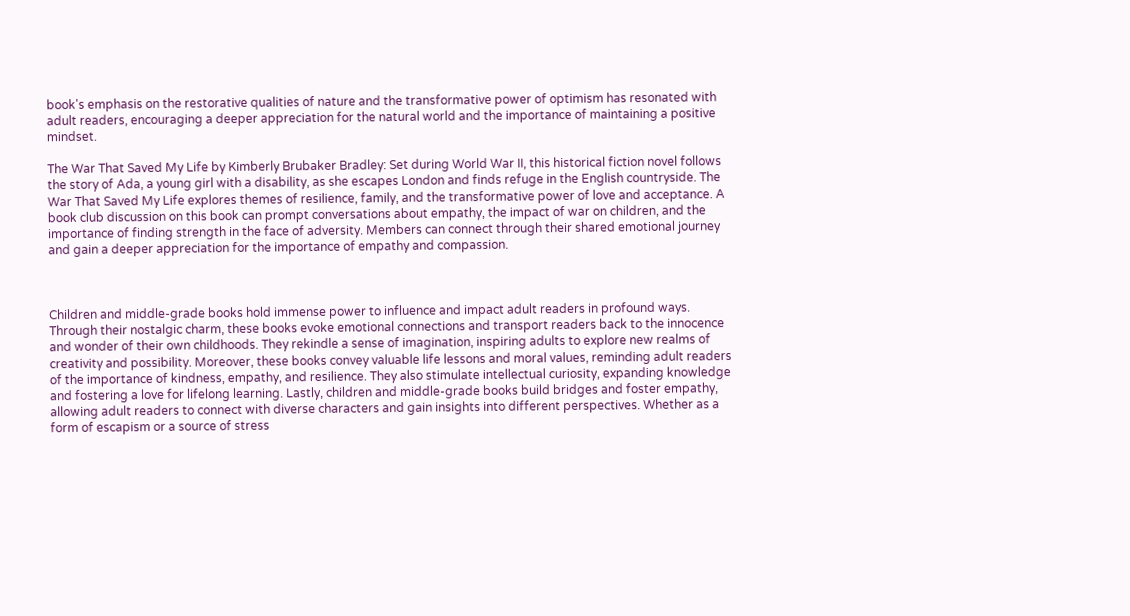book's emphasis on the restorative qualities of nature and the transformative power of optimism has resonated with adult readers, encouraging a deeper appreciation for the natural world and the importance of maintaining a positive mindset.

The War That Saved My Life by Kimberly Brubaker Bradley: Set during World War II, this historical fiction novel follows the story of Ada, a young girl with a disability, as she escapes London and finds refuge in the English countryside. The War That Saved My Life explores themes of resilience, family, and the transformative power of love and acceptance. A book club discussion on this book can prompt conversations about empathy, the impact of war on children, and the importance of finding strength in the face of adversity. Members can connect through their shared emotional journey and gain a deeper appreciation for the importance of empathy and compassion.



Children and middle-grade books hold immense power to influence and impact adult readers in profound ways. Through their nostalgic charm, these books evoke emotional connections and transport readers back to the innocence and wonder of their own childhoods. They rekindle a sense of imagination, inspiring adults to explore new realms of creativity and possibility. Moreover, these books convey valuable life lessons and moral values, reminding adult readers of the importance of kindness, empathy, and resilience. They also stimulate intellectual curiosity, expanding knowledge and fostering a love for lifelong learning. Lastly, children and middle-grade books build bridges and foster empathy, allowing adult readers to connect with diverse characters and gain insights into different perspectives. Whether as a form of escapism or a source of stress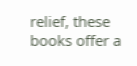relief, these books offer a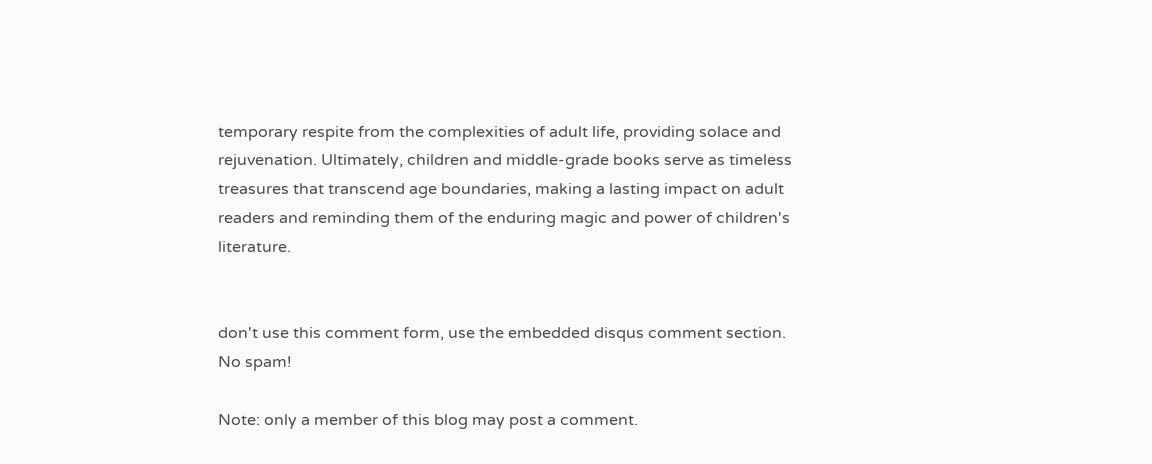temporary respite from the complexities of adult life, providing solace and rejuvenation. Ultimately, children and middle-grade books serve as timeless treasures that transcend age boundaries, making a lasting impact on adult readers and reminding them of the enduring magic and power of children's literature.


don't use this comment form, use the embedded disqus comment section. No spam!

Note: only a member of this blog may post a comment.